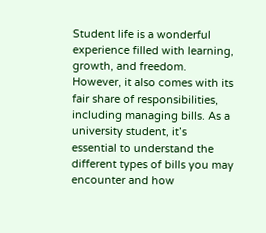Student life is a wonderful experience filled with learning, growth, and freedom. However, it also comes with its fair share of responsibilities, including managing bills. As a university student, it’s essential to understand the different types of bills you may encounter and how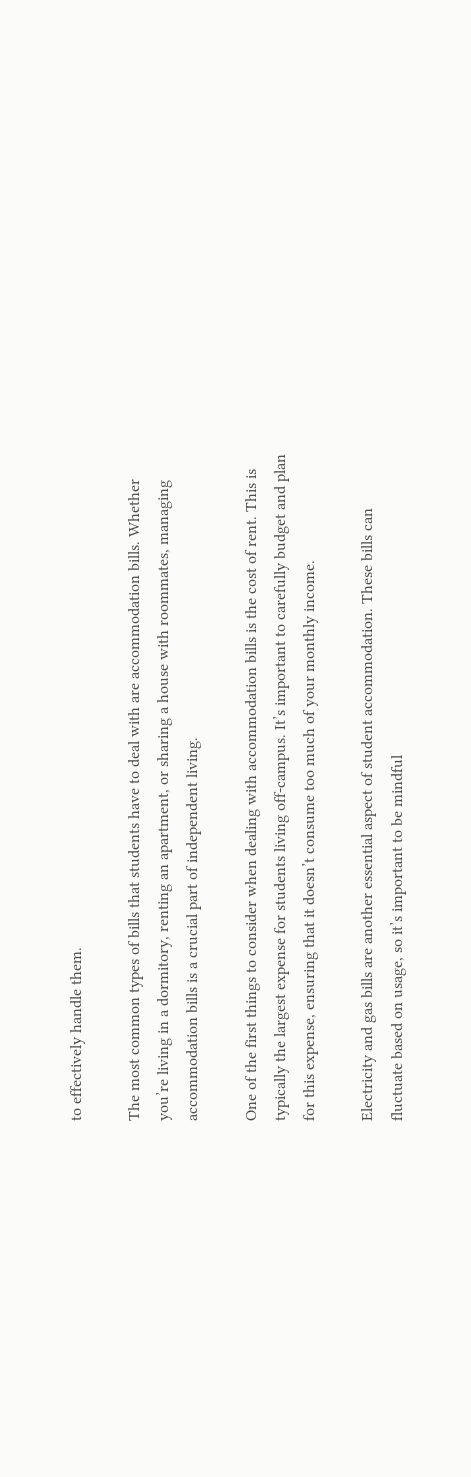to effectively handle them.

The most common types of bills that students have to deal with are accommodation bills. Whether you’re living in a dormitory, renting an apartment, or sharing a house with roommates, managing accommodation bills is a crucial part of independent living.

One of the first things to consider when dealing with accommodation bills is the cost of rent. This is typically the largest expense for students living off-campus. It’s important to carefully budget and plan for this expense, ensuring that it doesn’t consume too much of your monthly income.

Electricity and gas bills are another essential aspect of student accommodation. These bills can fluctuate based on usage, so it’s important to be mindful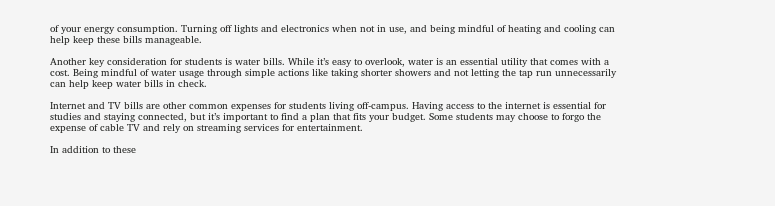of your energy consumption. Turning off lights and electronics when not in use, and being mindful of heating and cooling can help keep these bills manageable.

Another key consideration for students is water bills. While it’s easy to overlook, water is an essential utility that comes with a cost. Being mindful of water usage through simple actions like taking shorter showers and not letting the tap run unnecessarily can help keep water bills in check.

Internet and TV bills are other common expenses for students living off-campus. Having access to the internet is essential for studies and staying connected, but it’s important to find a plan that fits your budget. Some students may choose to forgo the expense of cable TV and rely on streaming services for entertainment.

In addition to these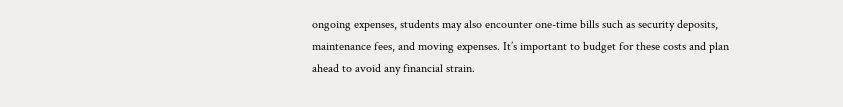ongoing expenses, students may also encounter one-time bills such as security deposits, maintenance fees, and moving expenses. It’s important to budget for these costs and plan ahead to avoid any financial strain.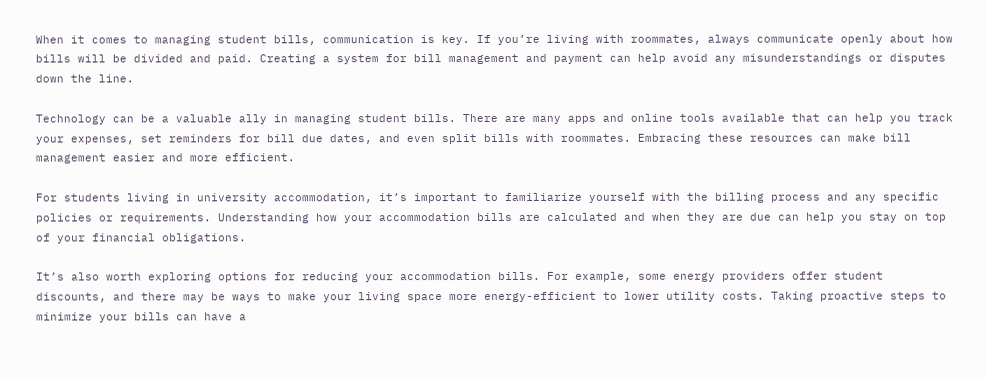When it comes to managing student bills, communication is key. If you’re living with roommates, always communicate openly about how bills will be divided and paid. Creating a system for bill management and payment can help avoid any misunderstandings or disputes down the line.

Technology can be a valuable ally in managing student bills. There are many apps and online tools available that can help you track your expenses, set reminders for bill due dates, and even split bills with roommates. Embracing these resources can make bill management easier and more efficient.

For students living in university accommodation, it’s important to familiarize yourself with the billing process and any specific policies or requirements. Understanding how your accommodation bills are calculated and when they are due can help you stay on top of your financial obligations.

It’s also worth exploring options for reducing your accommodation bills. For example, some energy providers offer student discounts, and there may be ways to make your living space more energy-efficient to lower utility costs. Taking proactive steps to minimize your bills can have a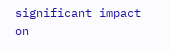significant impact on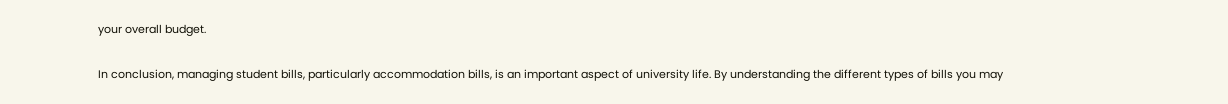your overall budget.

In conclusion, managing student bills, particularly accommodation bills, is an important aspect of university life. By understanding the different types of bills you may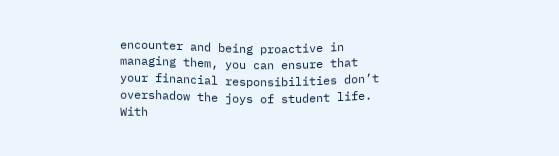encounter and being proactive in managing them, you can ensure that your financial responsibilities don’t overshadow the joys of student life. With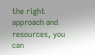the right approach and resources, you can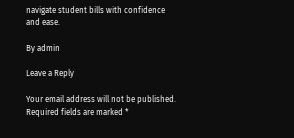navigate student bills with confidence and ease.

By admin

Leave a Reply

Your email address will not be published. Required fields are marked *